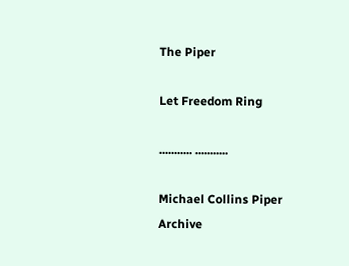The Piper

Let Freedom Ring

........... ...........

Michael Collins Piper Archive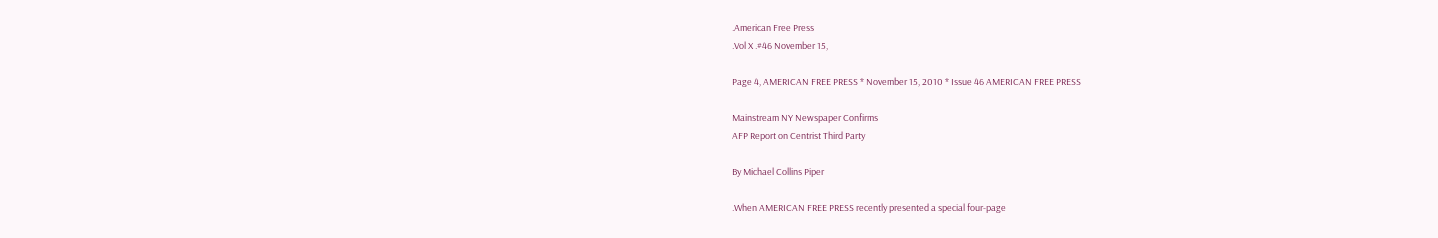.American Free Press
.Vol X .#46 November 15,

Page 4, AMERICAN FREE PRESS * November 15, 2010 * Issue 46 AMERICAN FREE PRESS

Mainstream NY Newspaper Confirms
AFP Report on Centrist Third Party

By Michael Collins Piper

.When AMERICAN FREE PRESS recently presented a special four-page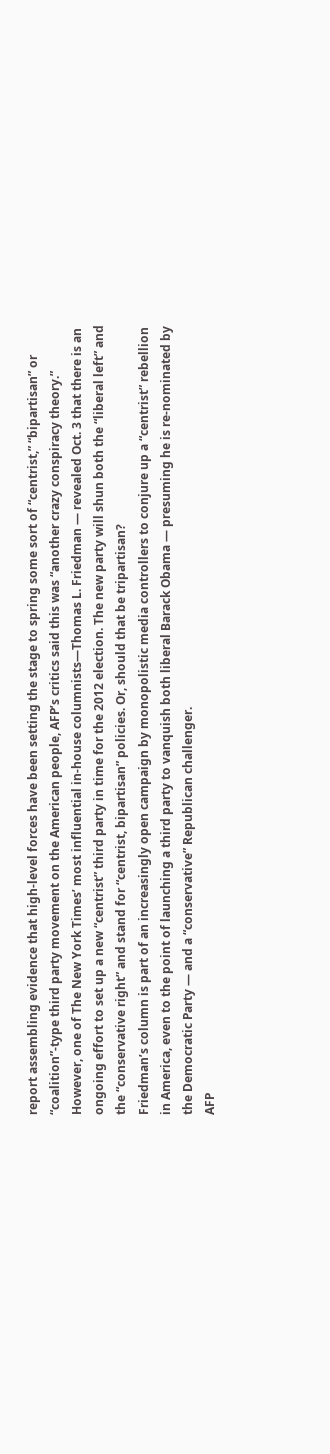report assembling evidence that high-level forces have been setting the stage to spring some sort of “centrist,” “bipartisan” or “coalition”-type third party movement on the American people, AFP’s critics said this was “another crazy conspiracy theory.”
However, one of The New York Times’ most influential in-house columnists—Thomas L. Friedman — revealed Oct. 3 that there is an ongoing effort to set up a new “centrist” third party in time for the 2012 election. The new party will shun both the “liberal left” and the “conservative right” and stand for “centrist, bipartisan” policies. Or, should that be tripartisan?
Friedman’s column is part of an increasingly open campaign by monopolistic media controllers to conjure up a “centrist” rebellion in America, even to the point of launching a third party to vanquish both liberal Barack Obama — presuming he is re-nominated by the Democratic Party — and a “conservative” Republican challenger.
AFP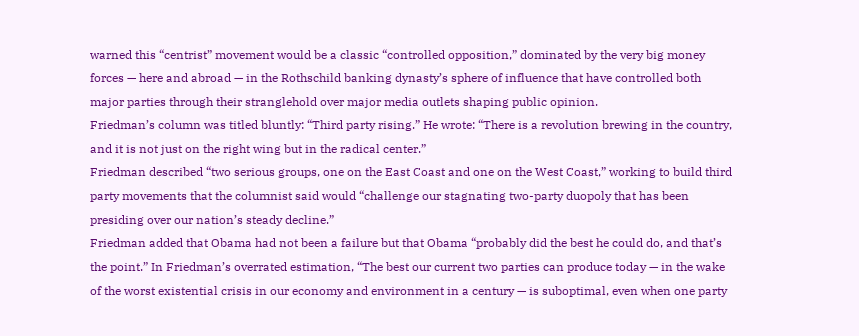warned this “centrist” movement would be a classic “controlled opposition,” dominated by the very big money forces — here and abroad — in the Rothschild banking dynasty’s sphere of influence that have controlled both major parties through their stranglehold over major media outlets shaping public opinion.
Friedman’s column was titled bluntly: “Third party rising.” He wrote: “There is a revolution brewing in the country, and it is not just on the right wing but in the radical center.”
Friedman described “two serious groups, one on the East Coast and one on the West Coast,” working to build third party movements that the columnist said would “challenge our stagnating two-party duopoly that has been presiding over our nation’s steady decline.”
Friedman added that Obama had not been a failure but that Obama “probably did the best he could do, and that’s the point.” In Friedman’s overrated estimation, “The best our current two parties can produce today — in the wake of the worst existential crisis in our economy and environment in a century — is suboptimal, even when one party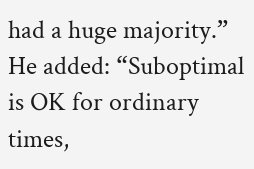had a huge majority.”
He added: “Suboptimal is OK for ordinary times,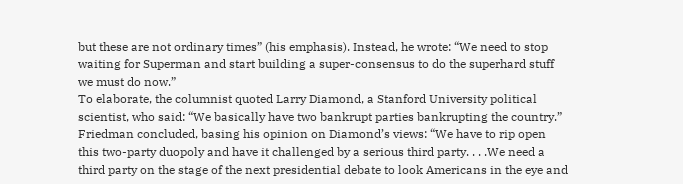but these are not ordinary times” (his emphasis). Instead, he wrote: “We need to stop waiting for Superman and start building a super-consensus to do the superhard stuff we must do now.”
To elaborate, the columnist quoted Larry Diamond, a Stanford University political scientist, who said: “We basically have two bankrupt parties bankrupting the country.” Friedman concluded, basing his opinion on Diamond’s views: “We have to rip open this two-party duopoly and have it challenged by a serious third party. . . .We need a third party on the stage of the next presidential debate to look Americans in the eye and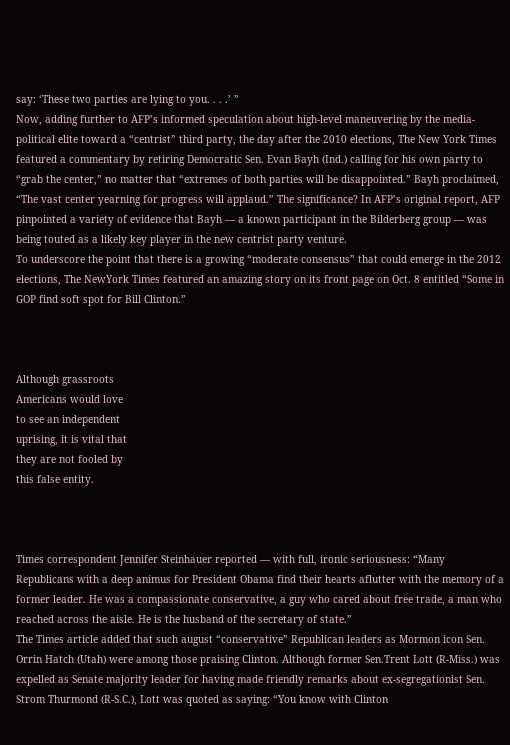say: ‘These two parties are lying to you. . . .’ ”
Now, adding further to AFP’s informed speculation about high-level maneuvering by the media-political elite toward a “centrist” third party, the day after the 2010 elections, The New York Times featured a commentary by retiring Democratic Sen. Evan Bayh (Ind.) calling for his own party to “grab the center,” no matter that “extremes of both parties will be disappointed.” Bayh proclaimed, “The vast center yearning for progress will applaud.” The significance? In AFP’s original report, AFP pinpointed a variety of evidence that Bayh — a known participant in the Bilderberg group — was being touted as a likely key player in the new centrist party venture.
To underscore the point that there is a growing “moderate consensus” that could emerge in the 2012 elections, The NewYork Times featured an amazing story on its front page on Oct. 8 entitled “Some in GOP find soft spot for Bill Clinton.”



Although grassroots
Americans would love
to see an independent
uprising, it is vital that
they are not fooled by
this false entity.



Times correspondent Jennifer Steinhauer reported — with full, ironic seriousness: “Many Republicans with a deep animus for President Obama find their hearts aflutter with the memory of a former leader. He was a compassionate conservative, a guy who cared about free trade, a man who reached across the aisle. He is the husband of the secretary of state.”
The Times article added that such august “conservative” Republican leaders as Mormon icon Sen. Orrin Hatch (Utah) were among those praising Clinton. Although former Sen.Trent Lott (R-Miss.) was expelled as Senate majority leader for having made friendly remarks about ex-segregationist Sen. Strom Thurmond (R-S.C.), Lott was quoted as saying: “You know with Clinton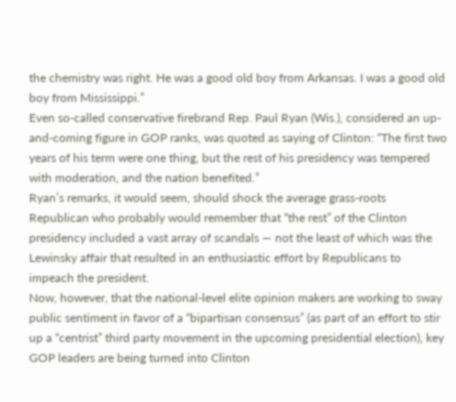the chemistry was right. He was a good old boy from Arkansas. I was a good old boy from Mississippi.”
Even so-called conservative firebrand Rep. Paul Ryan (Wis.), considered an up-and-coming figure in GOP ranks, was quoted as saying of Clinton: “The first two years of his term were one thing, but the rest of his presidency was tempered with moderation, and the nation benefited.”
Ryan’s remarks, it would seem, should shock the average grass-roots Republican who probably would remember that “the rest” of the Clinton presidency included a vast array of scandals — not the least of which was the Lewinsky affair that resulted in an enthusiastic effort by Republicans to impeach the president.
Now, however, that the national-level elite opinion makers are working to sway public sentiment in favor of a “bipartisan consensus” (as part of an effort to stir up a “centrist” third party movement in the upcoming presidential election), key GOP leaders are being turned into Clinton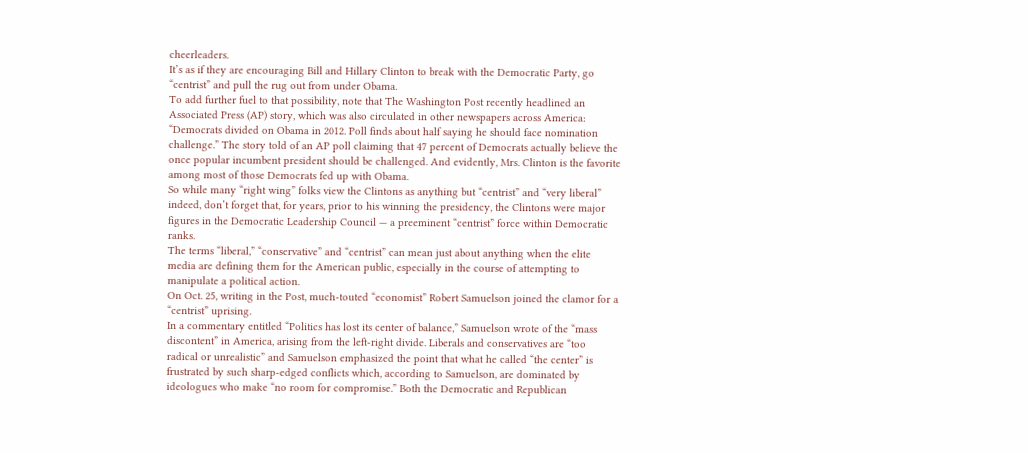cheerleaders.
It’s as if they are encouraging Bill and Hillary Clinton to break with the Democratic Party, go “centrist” and pull the rug out from under Obama.
To add further fuel to that possibility, note that The Washington Post recently headlined an Associated Press (AP) story, which was also circulated in other newspapers across America: “Democrats divided on Obama in 2012. Poll finds about half saying he should face nomination challenge.” The story told of an AP poll claiming that 47 percent of Democrats actually believe the once popular incumbent president should be challenged. And evidently, Mrs. Clinton is the favorite among most of those Democrats fed up with Obama.
So while many “right wing” folks view the Clintons as anything but “centrist” and “very liberal” indeed, don’t forget that, for years, prior to his winning the presidency, the Clintons were major figures in the Democratic Leadership Council — a preeminent “centrist” force within Democratic ranks.
The terms “liberal,” “conservative” and “centrist” can mean just about anything when the elite media are defining them for the American public, especially in the course of attempting to manipulate a political action.
On Oct. 25, writing in the Post, much-touted “economist” Robert Samuelson joined the clamor for a “centrist” uprising.
In a commentary entitled “Politics has lost its center of balance,” Samuelson wrote of the “mass discontent” in America, arising from the left-right divide. Liberals and conservatives are “too radical or unrealistic” and Samuelson emphasized the point that what he called “the center” is frustrated by such sharp-edged conflicts which, according to Samuelson, are dominated by ideologues who make “no room for compromise.” Both the Democratic and Republican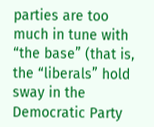parties are too much in tune with “the base” (that is, the “liberals” hold sway in the Democratic Party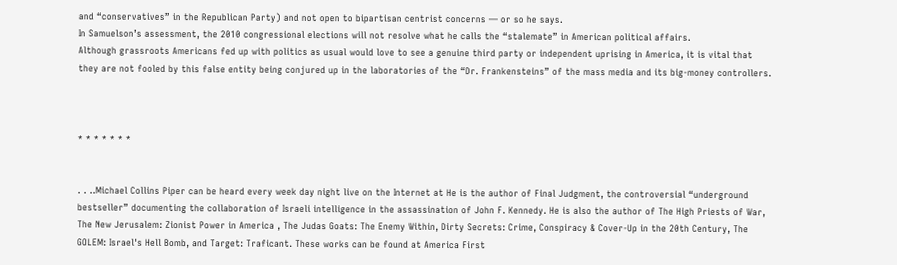and “conservatives” in the Republican Party) and not open to bipartisan centrist concerns — or so he says.
In Samuelson’s assessment, the 2010 congressional elections will not resolve what he calls the “stalemate” in American political affairs.
Although grassroots Americans fed up with politics as usual would love to see a genuine third party or independent uprising in America, it is vital that they are not fooled by this false entity being conjured up in the laboratories of the “Dr. Frankensteins” of the mass media and its big-money controllers.



* * * * * * *


. . ..Michael Collins Piper can be heard every week day night live on the Internet at He is the author of Final Judgment, the controversial “underground bestseller” documenting the collaboration of Israeli intelligence in the assassination of John F. Kennedy. He is also the author of The High Priests of War, The New Jerusalem: Zionist Power in America , The Judas Goats: The Enemy Within, Dirty Secrets: Crime, Conspiracy & Cover-Up in the 20th Century, The GOLEM: Israel's Hell Bomb, and Target: Traficant. These works can be found at America First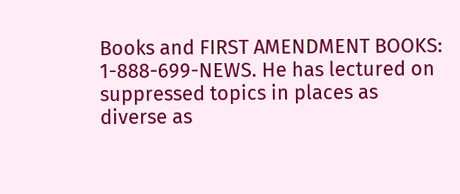Books and FIRST AMENDMENT BOOKS: 1-888-699-NEWS. He has lectured on suppressed topics in places as diverse as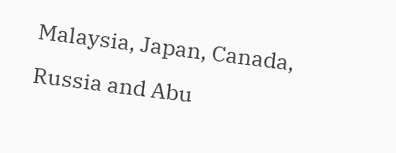Malaysia, Japan, Canada, Russia and Abu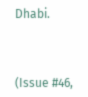Dhabi.



(Issue #46,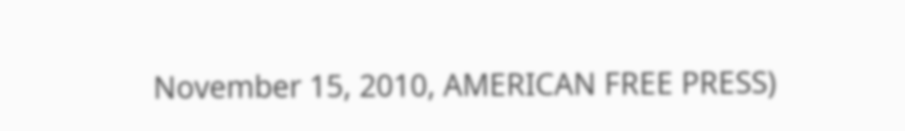November 15, 2010, AMERICAN FREE PRESS)